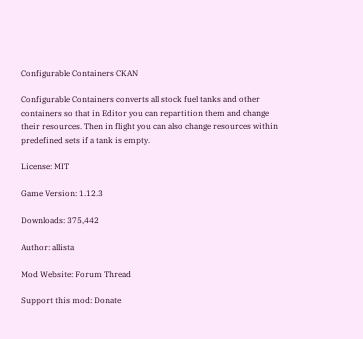Configurable Containers CKAN

Configurable Containers converts all stock fuel tanks and other containers so that in Editor you can repartition them and change their resources. Then in flight you can also change resources within predefined sets if a tank is empty.

License: MIT

Game Version: 1.12.3

Downloads: 375,442

Author: allista

Mod Website: Forum Thread

Support this mod: Donate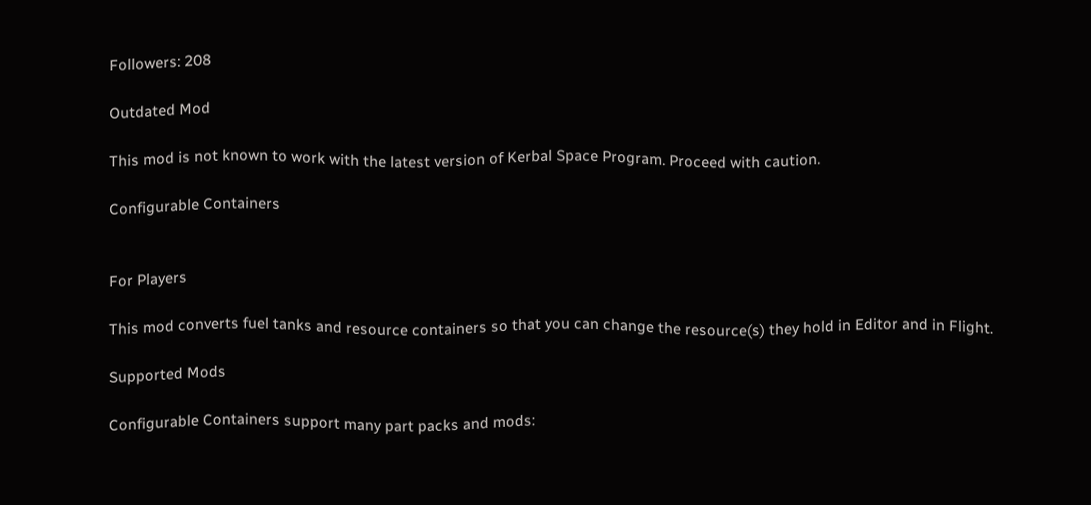Followers: 208

Outdated Mod

This mod is not known to work with the latest version of Kerbal Space Program. Proceed with caution.

Configurable Containers


For Players

This mod converts fuel tanks and resource containers so that you can change the resource(s) they hold in Editor and in Flight.

Supported Mods

Configurable Containers support many part packs and mods: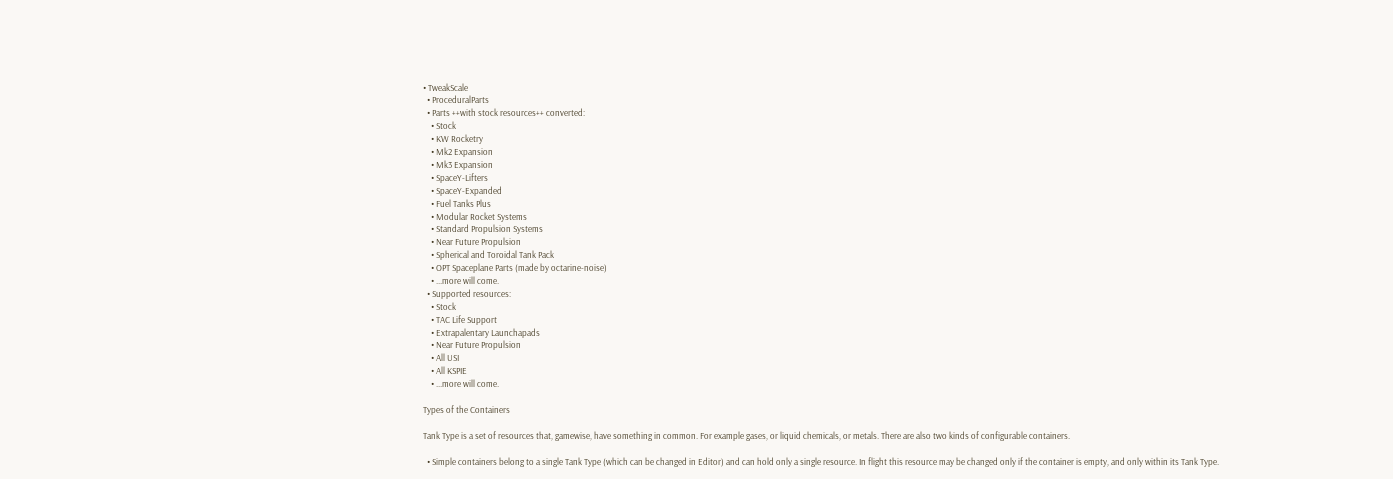• TweakScale
  • ProceduralParts
  • Parts ++with stock resources++ converted:
    • Stock
    • KW Rocketry
    • Mk2 Expansion
    • Mk3 Expansion
    • SpaceY-Lifters
    • SpaceY-Expanded
    • Fuel Tanks Plus
    • Modular Rocket Systems
    • Standard Propulsion Systems
    • Near Future Propulsion
    • Spherical and Toroidal Tank Pack
    • OPT Spaceplane Parts (made by octarine-noise)
    • ...more will come.
  • Supported resources:
    • Stock
    • TAC Life Support
    • Extrapalentary Launchapads
    • Near Future Propulsion
    • All USI
    • All KSPIE
    • ...more will come.

Types of the Containers

Tank Type is a set of resources that, gamewise, have something in common. For example gases, or liquid chemicals, or metals. There are also two kinds of configurable containers.

  • Simple containers belong to a single Tank Type (which can be changed in Editor) and can hold only a single resource. In flight this resource may be changed only if the container is empty, and only within its Tank Type.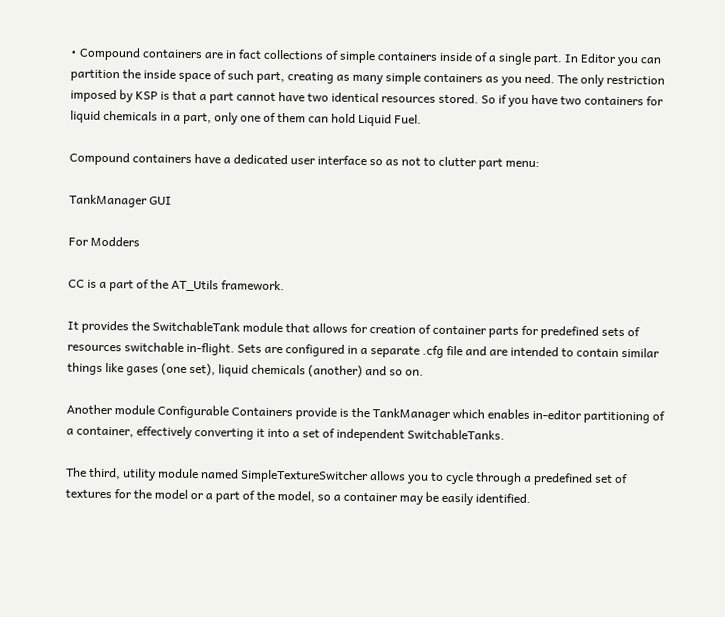• Compound containers are in fact collections of simple containers inside of a single part. In Editor you can partition the inside space of such part, creating as many simple containers as you need. The only restriction imposed by KSP is that a part cannot have two identical resources stored. So if you have two containers for liquid chemicals in a part, only one of them can hold Liquid Fuel.

Compound containers have a dedicated user interface so as not to clutter part menu:

TankManager GUI

For Modders

CC is a part of the AT_Utils framework.

It provides the SwitchableTank module that allows for creation of container parts for predefined sets of resources switchable in-flight. Sets are configured in a separate .cfg file and are intended to contain similar things like gases (one set), liquid chemicals (another) and so on.

Another module Configurable Containers provide is the TankManager which enables in-editor partitioning of a container, effectively converting it into a set of independent SwitchableTanks.

The third, utility module named SimpleTextureSwitcher allows you to cycle through a predefined set of textures for the model or a part of the model, so a container may be easily identified.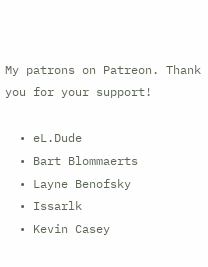My patrons on Patreon. Thank you for your support!

  • eL.Dude
  • Bart Blommaerts
  • Layne Benofsky
  • Issarlk
  • Kevin Casey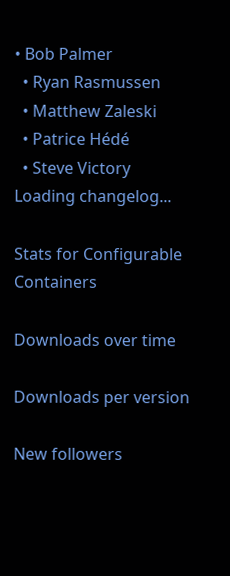• Bob Palmer
  • Ryan Rasmussen
  • Matthew Zaleski
  • Patrice Hédé
  • Steve Victory
Loading changelog...

Stats for Configurable Containers

Downloads over time

Downloads per version

New followers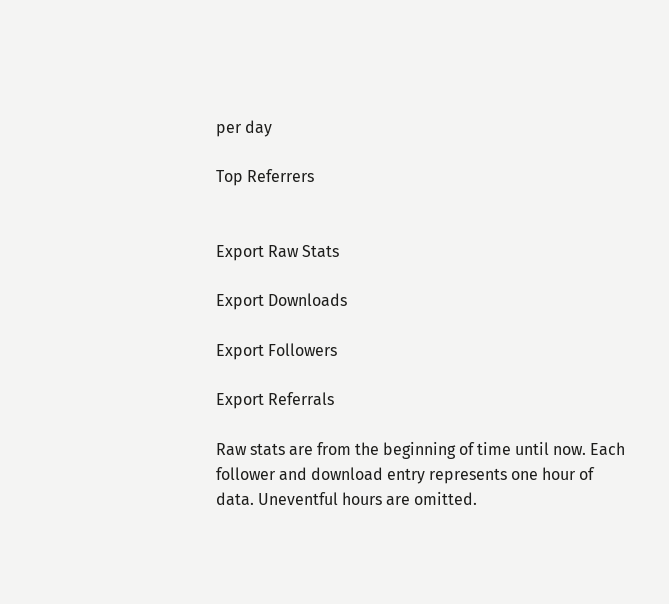per day

Top Referrers


Export Raw Stats

Export Downloads

Export Followers

Export Referrals

Raw stats are from the beginning of time until now. Each follower and download entry represents one hour of data. Uneventful hours are omitted.